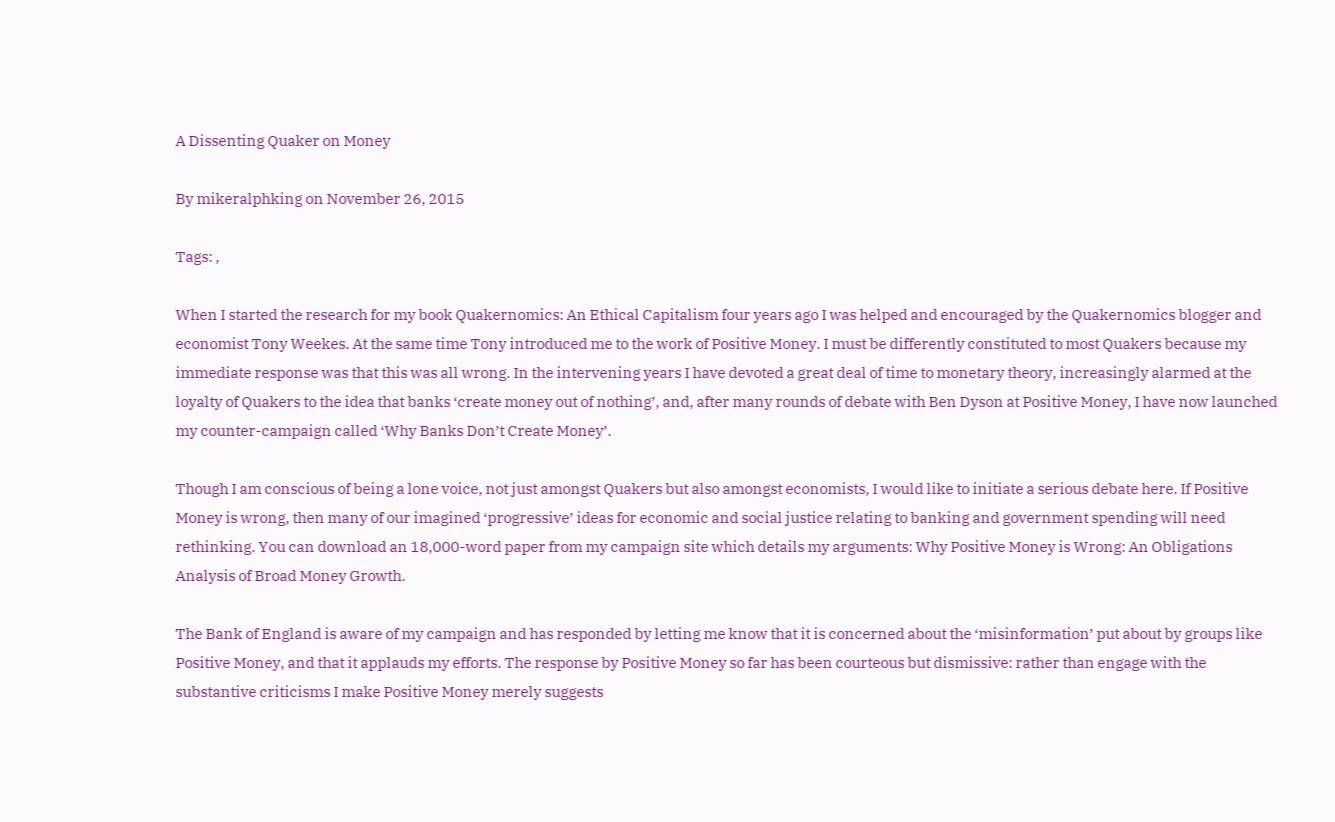A Dissenting Quaker on Money

By mikeralphking on November 26, 2015

Tags: ,

When I started the research for my book Quakernomics: An Ethical Capitalism four years ago I was helped and encouraged by the Quakernomics blogger and economist Tony Weekes. At the same time Tony introduced me to the work of Positive Money. I must be differently constituted to most Quakers because my immediate response was that this was all wrong. In the intervening years I have devoted a great deal of time to monetary theory, increasingly alarmed at the loyalty of Quakers to the idea that banks ‘create money out of nothing’, and, after many rounds of debate with Ben Dyson at Positive Money, I have now launched my counter-campaign called ‘Why Banks Don’t Create Money’.

Though I am conscious of being a lone voice, not just amongst Quakers but also amongst economists, I would like to initiate a serious debate here. If Positive Money is wrong, then many of our imagined ‘progressive’ ideas for economic and social justice relating to banking and government spending will need rethinking. You can download an 18,000-word paper from my campaign site which details my arguments: Why Positive Money is Wrong: An Obligations Analysis of Broad Money Growth.

The Bank of England is aware of my campaign and has responded by letting me know that it is concerned about the ‘misinformation’ put about by groups like Positive Money, and that it applauds my efforts. The response by Positive Money so far has been courteous but dismissive: rather than engage with the substantive criticisms I make Positive Money merely suggests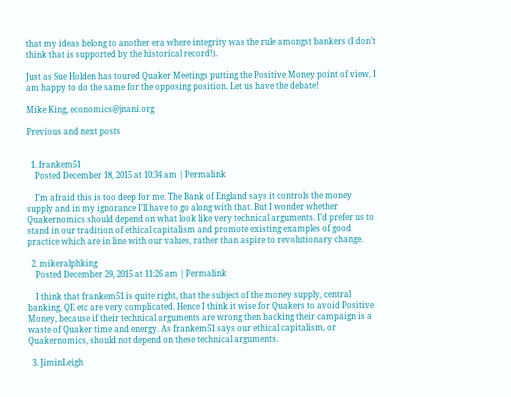that my ideas belong to another era where integrity was the rule amongst bankers (I don’t think that is supported by the historical record!).

Just as Sue Holden has toured Quaker Meetings putting the Positive Money point of view, I am happy to do the same for the opposing position. Let us have the debate!

Mike King, economics@jnani.org

Previous and next posts


  1. frankem51
    Posted December 18, 2015 at 10:34 am | Permalink

    I’m afraid this is too deep for me. The Bank of England says it controls the money supply and in my ignorance I’ll have to go along with that. But I wonder whether Quakernomics should depend on what look like very technical arguments. I’d prefer us to stand in our tradition of ethical capitalism and promote existing examples of good practice which are in line with our values, rather than aspire to revolutionary change.

  2. mikeralphking
    Posted December 29, 2015 at 11:26 am | Permalink

    I think that frankem51 is quite right, that the subject of the money supply, central banking, QE etc are very complicated. Hence I think it wise for Quakers to avoid Positive Money, because if their technical arguments are wrong then backing their campaign is a waste of Quaker time and energy. As frankem51 says our ethical capitalism, or Quakernomics, should not depend on these technical arguments.

  3. JiminLeigh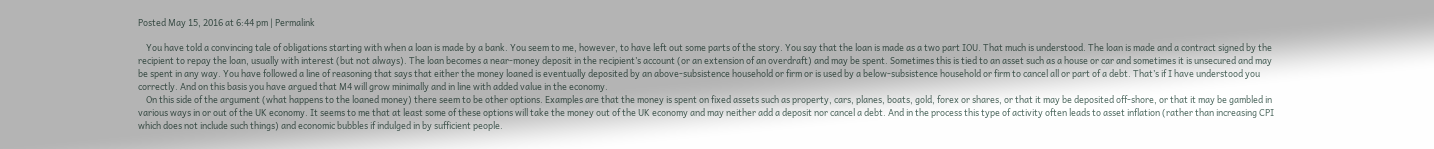Posted May 15, 2016 at 6:44 pm | Permalink

    You have told a convincing tale of obligations starting with when a loan is made by a bank. You seem to me, however, to have left out some parts of the story. You say that the loan is made as a two part IOU. That much is understood. The loan is made and a contract signed by the recipient to repay the loan, usually with interest (but not always). The loan becomes a near-money deposit in the recipient’s account (or an extension of an overdraft) and may be spent. Sometimes this is tied to an asset such as a house or car and sometimes it is unsecured and may be spent in any way. You have followed a line of reasoning that says that either the money loaned is eventually deposited by an above-subsistence household or firm or is used by a below-subsistence household or firm to cancel all or part of a debt. That’s if I have understood you correctly. And on this basis you have argued that M4 will grow minimally and in line with added value in the economy.
    On this side of the argument (what happens to the loaned money) there seem to be other options. Examples are that the money is spent on fixed assets such as property, cars, planes, boats, gold, forex or shares, or that it may be deposited off-shore, or that it may be gambled in various ways in or out of the UK economy. It seems to me that at least some of these options will take the money out of the UK economy and may neither add a deposit nor cancel a debt. And in the process this type of activity often leads to asset inflation (rather than increasing CPI which does not include such things) and economic bubbles if indulged in by sufficient people.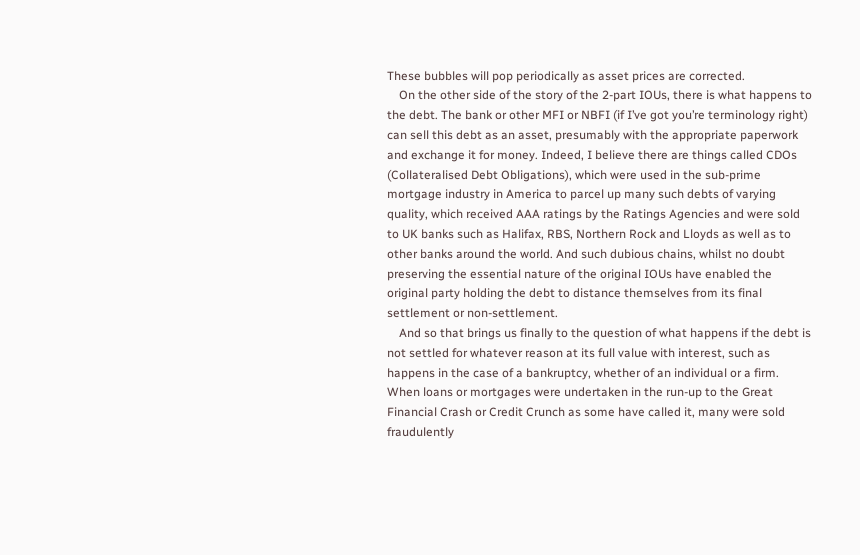These bubbles will pop periodically as asset prices are corrected.
    On the other side of the story of the 2-part IOUs, there is what happens to the debt. The bank or other MFI or NBFI (if I’ve got you’re terminology right) can sell this debt as an asset, presumably with the appropriate paperwork and exchange it for money. Indeed, I believe there are things called CDOs (Collateralised Debt Obligations), which were used in the sub-prime mortgage industry in America to parcel up many such debts of varying quality, which received AAA ratings by the Ratings Agencies and were sold to UK banks such as Halifax, RBS, Northern Rock and Lloyds as well as to other banks around the world. And such dubious chains, whilst no doubt preserving the essential nature of the original IOUs have enabled the original party holding the debt to distance themselves from its final settlement or non-settlement.
    And so that brings us finally to the question of what happens if the debt is not settled for whatever reason at its full value with interest, such as happens in the case of a bankruptcy, whether of an individual or a firm. When loans or mortgages were undertaken in the run-up to the Great Financial Crash or Credit Crunch as some have called it, many were sold fraudulently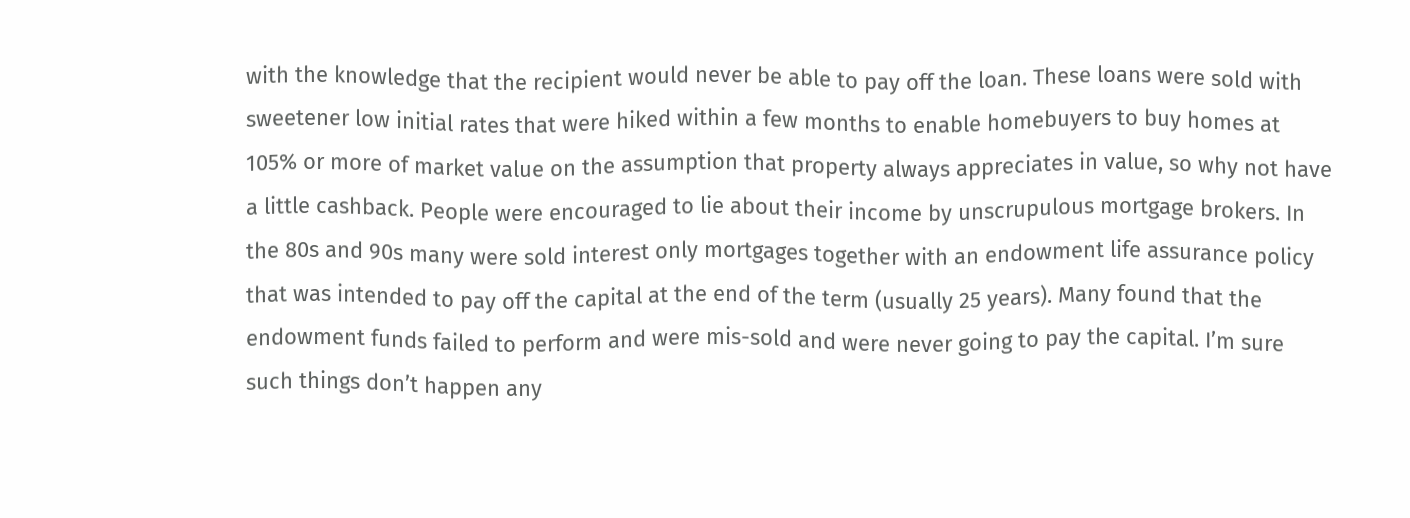with the knowledge that the recipient would never be able to pay off the loan. These loans were sold with sweetener low initial rates that were hiked within a few months to enable homebuyers to buy homes at 105% or more of market value on the assumption that property always appreciates in value, so why not have a little cashback. People were encouraged to lie about their income by unscrupulous mortgage brokers. In the 80s and 90s many were sold interest only mortgages together with an endowment life assurance policy that was intended to pay off the capital at the end of the term (usually 25 years). Many found that the endowment funds failed to perform and were mis-sold and were never going to pay the capital. I’m sure such things don’t happen any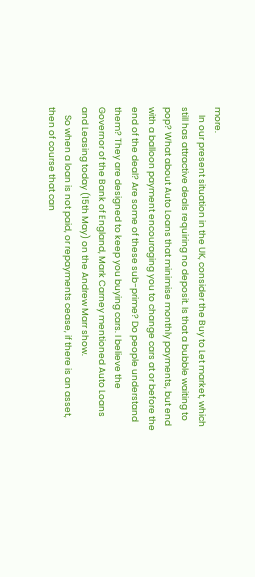more.
    In our present situation in the UK, consider the Buy to Let market, which still has attractive deals requiring no deposit. Is that a bubble waiting to pop? What about Auto Loans that minimise monthly payments, but end with a balloon payment encouraging you to change cars at or before the end of the deal? Are some of these sub-prime? Do people understand them? They are designed to keep you buying cars. I believe the Governor of the Bank of England, Mark Carney mentioned Auto Loans and Leasing today (15th May) on the Andrew Marr show.
    So when a loan is not paid, or repayments cease, if there is an asset, then of course that can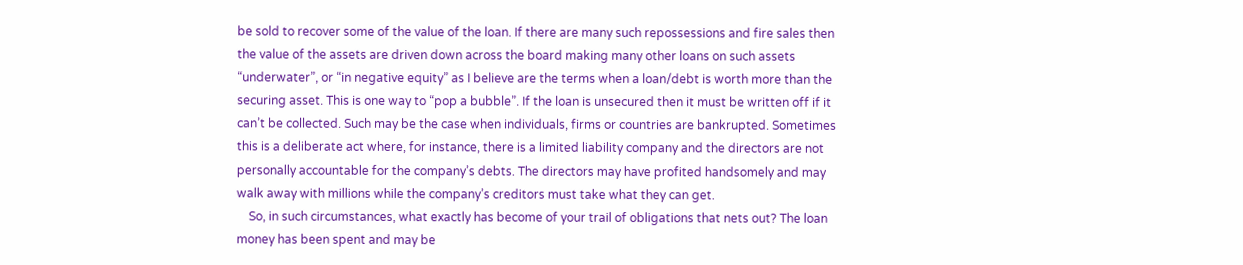be sold to recover some of the value of the loan. If there are many such repossessions and fire sales then the value of the assets are driven down across the board making many other loans on such assets “underwater”, or “in negative equity” as I believe are the terms when a loan/debt is worth more than the securing asset. This is one way to “pop a bubble”. If the loan is unsecured then it must be written off if it can’t be collected. Such may be the case when individuals, firms or countries are bankrupted. Sometimes this is a deliberate act where, for instance, there is a limited liability company and the directors are not personally accountable for the company’s debts. The directors may have profited handsomely and may walk away with millions while the company’s creditors must take what they can get.
    So, in such circumstances, what exactly has become of your trail of obligations that nets out? The loan money has been spent and may be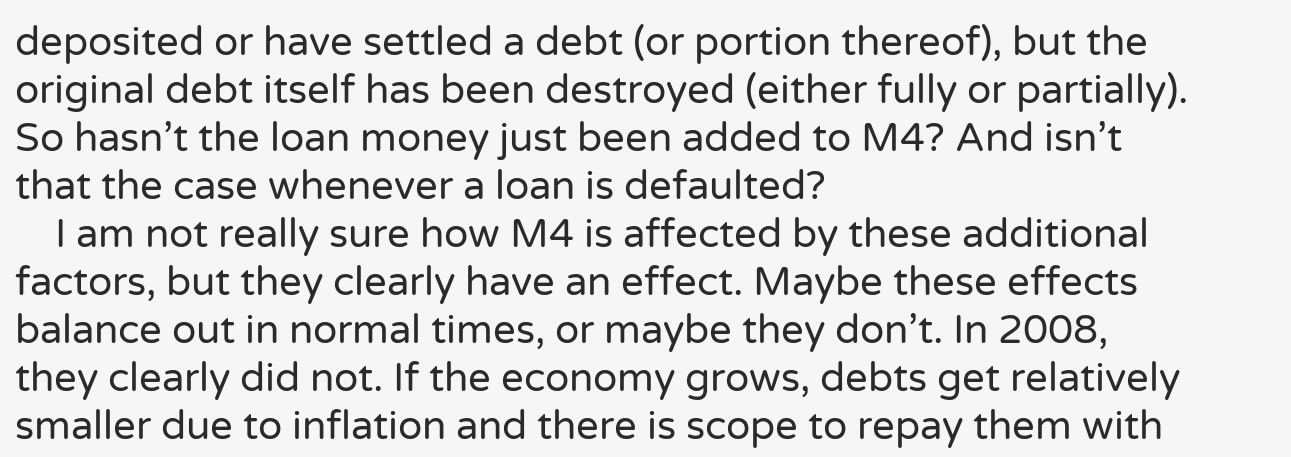deposited or have settled a debt (or portion thereof), but the original debt itself has been destroyed (either fully or partially). So hasn’t the loan money just been added to M4? And isn’t that the case whenever a loan is defaulted?
    I am not really sure how M4 is affected by these additional factors, but they clearly have an effect. Maybe these effects balance out in normal times, or maybe they don’t. In 2008, they clearly did not. If the economy grows, debts get relatively smaller due to inflation and there is scope to repay them with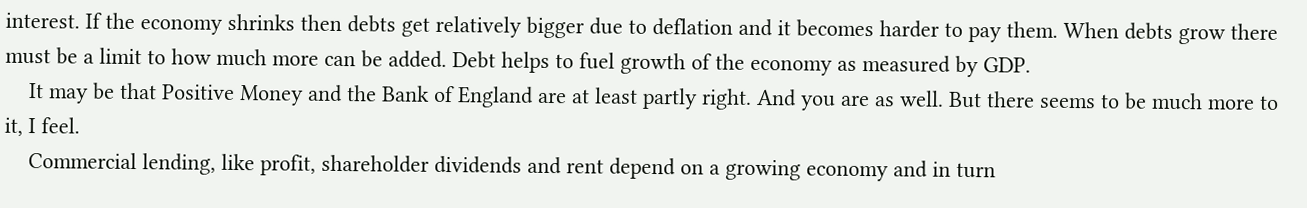interest. If the economy shrinks then debts get relatively bigger due to deflation and it becomes harder to pay them. When debts grow there must be a limit to how much more can be added. Debt helps to fuel growth of the economy as measured by GDP.
    It may be that Positive Money and the Bank of England are at least partly right. And you are as well. But there seems to be much more to it, I feel.
    Commercial lending, like profit, shareholder dividends and rent depend on a growing economy and in turn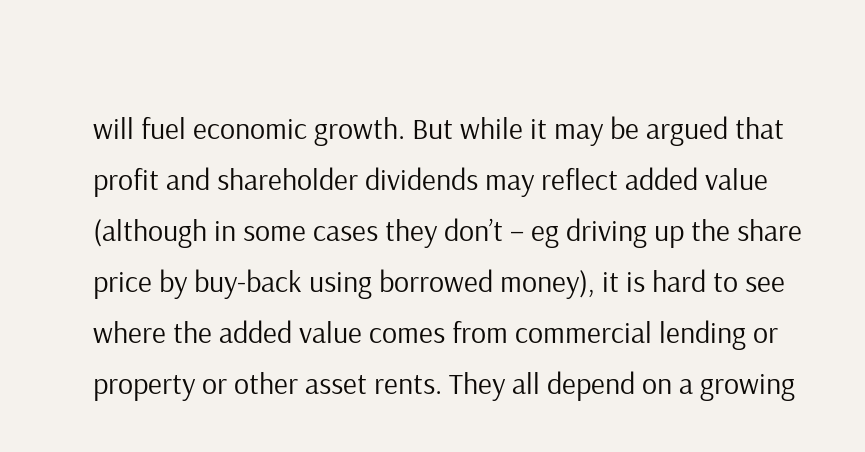will fuel economic growth. But while it may be argued that profit and shareholder dividends may reflect added value (although in some cases they don’t – eg driving up the share price by buy-back using borrowed money), it is hard to see where the added value comes from commercial lending or property or other asset rents. They all depend on a growing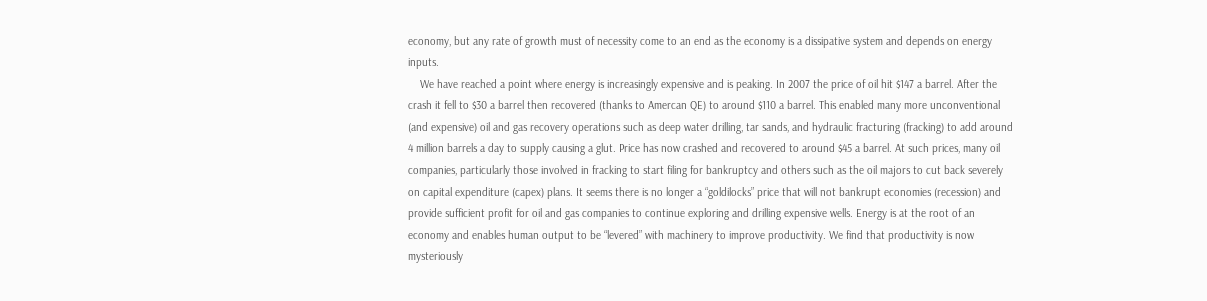economy, but any rate of growth must of necessity come to an end as the economy is a dissipative system and depends on energy inputs.
    We have reached a point where energy is increasingly expensive and is peaking. In 2007 the price of oil hit $147 a barrel. After the crash it fell to $30 a barrel then recovered (thanks to Amercan QE) to around $110 a barrel. This enabled many more unconventional (and expensive) oil and gas recovery operations such as deep water drilling, tar sands, and hydraulic fracturing (fracking) to add around 4 million barrels a day to supply causing a glut. Price has now crashed and recovered to around $45 a barrel. At such prices, many oil companies, particularly those involved in fracking to start filing for bankruptcy and others such as the oil majors to cut back severely on capital expenditure (capex) plans. It seems there is no longer a “goldilocks” price that will not bankrupt economies (recession) and provide sufficient profit for oil and gas companies to continue exploring and drilling expensive wells. Energy is at the root of an economy and enables human output to be “levered” with machinery to improve productivity. We find that productivity is now mysteriously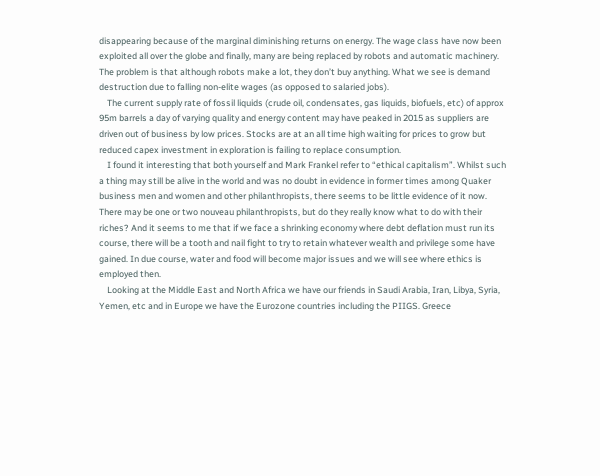disappearing because of the marginal diminishing returns on energy. The wage class have now been exploited all over the globe and finally, many are being replaced by robots and automatic machinery. The problem is that although robots make a lot, they don’t buy anything. What we see is demand destruction due to falling non-elite wages (as opposed to salaried jobs).
    The current supply rate of fossil liquids (crude oil, condensates, gas liquids, biofuels, etc) of approx 95m barrels a day of varying quality and energy content may have peaked in 2015 as suppliers are driven out of business by low prices. Stocks are at an all time high waiting for prices to grow but reduced capex investment in exploration is failing to replace consumption.
    I found it interesting that both yourself and Mark Frankel refer to “ethical capitalism”. Whilst such a thing may still be alive in the world and was no doubt in evidence in former times among Quaker business men and women and other philanthropists, there seems to be little evidence of it now. There may be one or two nouveau philanthropists, but do they really know what to do with their riches? And it seems to me that if we face a shrinking economy where debt deflation must run its course, there will be a tooth and nail fight to try to retain whatever wealth and privilege some have gained. In due course, water and food will become major issues and we will see where ethics is employed then.
    Looking at the Middle East and North Africa we have our friends in Saudi Arabia, Iran, Libya, Syria, Yemen, etc and in Europe we have the Eurozone countries including the PIIGS. Greece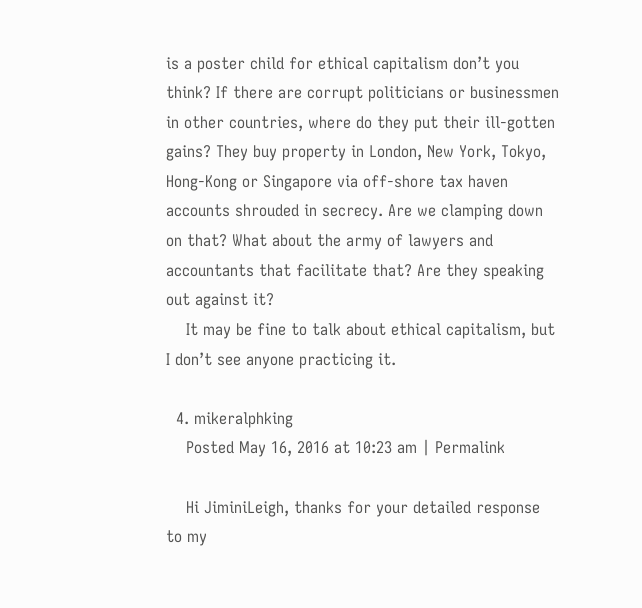is a poster child for ethical capitalism don’t you think? If there are corrupt politicians or businessmen in other countries, where do they put their ill-gotten gains? They buy property in London, New York, Tokyo, Hong-Kong or Singapore via off-shore tax haven accounts shrouded in secrecy. Are we clamping down on that? What about the army of lawyers and accountants that facilitate that? Are they speaking out against it?
    It may be fine to talk about ethical capitalism, but I don’t see anyone practicing it.

  4. mikeralphking
    Posted May 16, 2016 at 10:23 am | Permalink

    Hi JiminiLeigh, thanks for your detailed response to my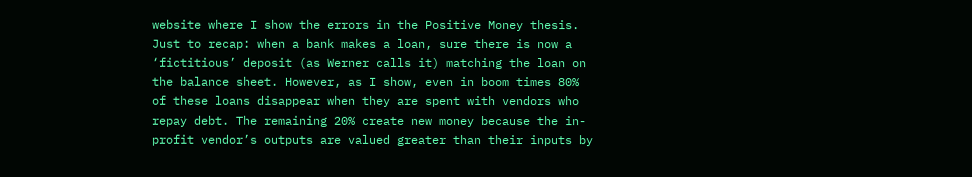website where I show the errors in the Positive Money thesis. Just to recap: when a bank makes a loan, sure there is now a ‘fictitious’ deposit (as Werner calls it) matching the loan on the balance sheet. However, as I show, even in boom times 80% of these loans disappear when they are spent with vendors who repay debt. The remaining 20% create new money because the in-profit vendor’s outputs are valued greater than their inputs by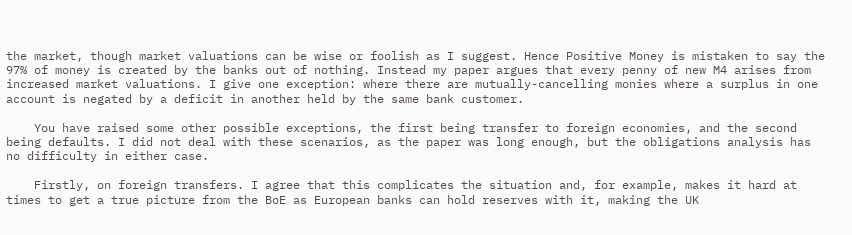the market, though market valuations can be wise or foolish as I suggest. Hence Positive Money is mistaken to say the 97% of money is created by the banks out of nothing. Instead my paper argues that every penny of new M4 arises from increased market valuations. I give one exception: where there are mutually-cancelling monies where a surplus in one account is negated by a deficit in another held by the same bank customer.

    You have raised some other possible exceptions, the first being transfer to foreign economies, and the second being defaults. I did not deal with these scenarios, as the paper was long enough, but the obligations analysis has no difficulty in either case.

    Firstly, on foreign transfers. I agree that this complicates the situation and, for example, makes it hard at times to get a true picture from the BoE as European banks can hold reserves with it, making the UK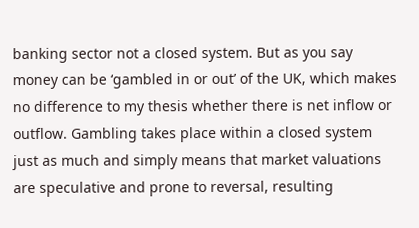banking sector not a closed system. But as you say money can be ‘gambled in or out’ of the UK, which makes no difference to my thesis whether there is net inflow or outflow. Gambling takes place within a closed system just as much and simply means that market valuations are speculative and prone to reversal, resulting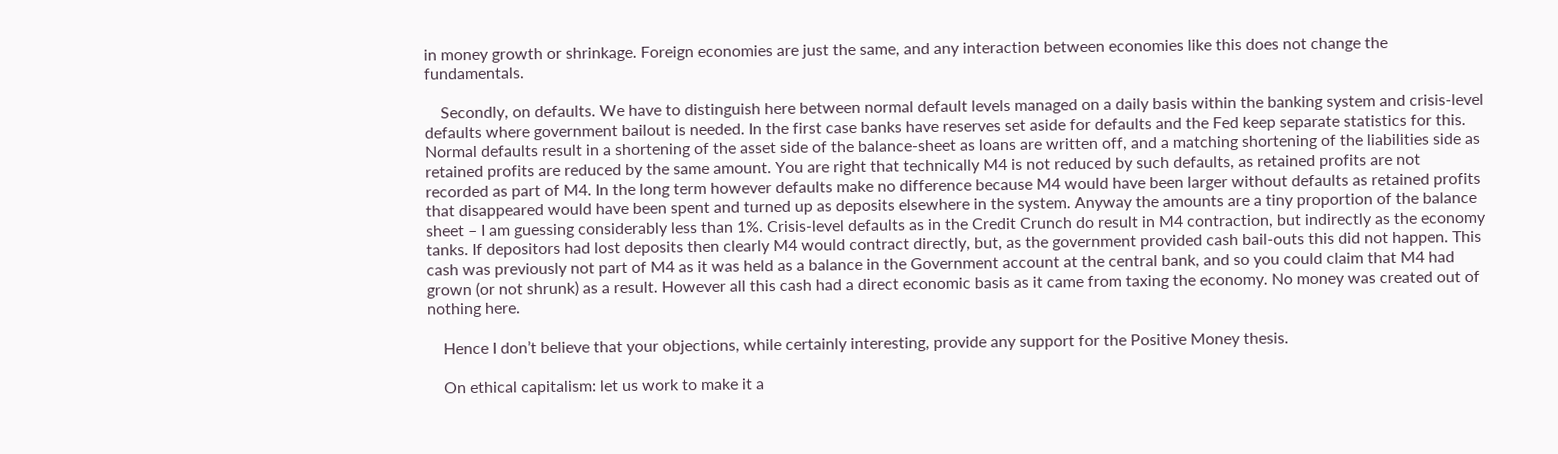in money growth or shrinkage. Foreign economies are just the same, and any interaction between economies like this does not change the fundamentals.

    Secondly, on defaults. We have to distinguish here between normal default levels managed on a daily basis within the banking system and crisis-level defaults where government bailout is needed. In the first case banks have reserves set aside for defaults and the Fed keep separate statistics for this. Normal defaults result in a shortening of the asset side of the balance-sheet as loans are written off, and a matching shortening of the liabilities side as retained profits are reduced by the same amount. You are right that technically M4 is not reduced by such defaults, as retained profits are not recorded as part of M4. In the long term however defaults make no difference because M4 would have been larger without defaults as retained profits that disappeared would have been spent and turned up as deposits elsewhere in the system. Anyway the amounts are a tiny proportion of the balance sheet – I am guessing considerably less than 1%. Crisis-level defaults as in the Credit Crunch do result in M4 contraction, but indirectly as the economy tanks. If depositors had lost deposits then clearly M4 would contract directly, but, as the government provided cash bail-outs this did not happen. This cash was previously not part of M4 as it was held as a balance in the Government account at the central bank, and so you could claim that M4 had grown (or not shrunk) as a result. However all this cash had a direct economic basis as it came from taxing the economy. No money was created out of nothing here.

    Hence I don’t believe that your objections, while certainly interesting, provide any support for the Positive Money thesis.

    On ethical capitalism: let us work to make it a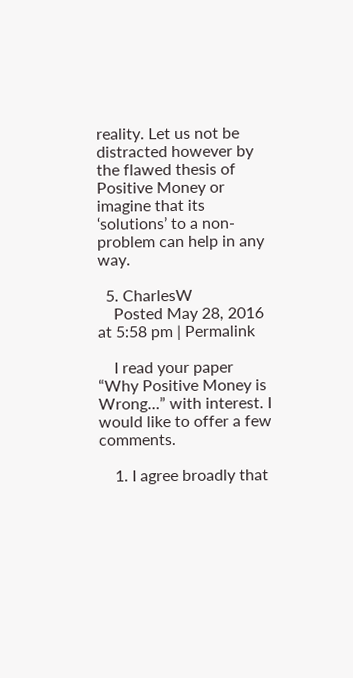reality. Let us not be distracted however by the flawed thesis of Positive Money or imagine that its ‘solutions’ to a non-problem can help in any way.

  5. CharlesW
    Posted May 28, 2016 at 5:58 pm | Permalink

    I read your paper “Why Positive Money is Wrong…” with interest. I would like to offer a few comments.

    1. I agree broadly that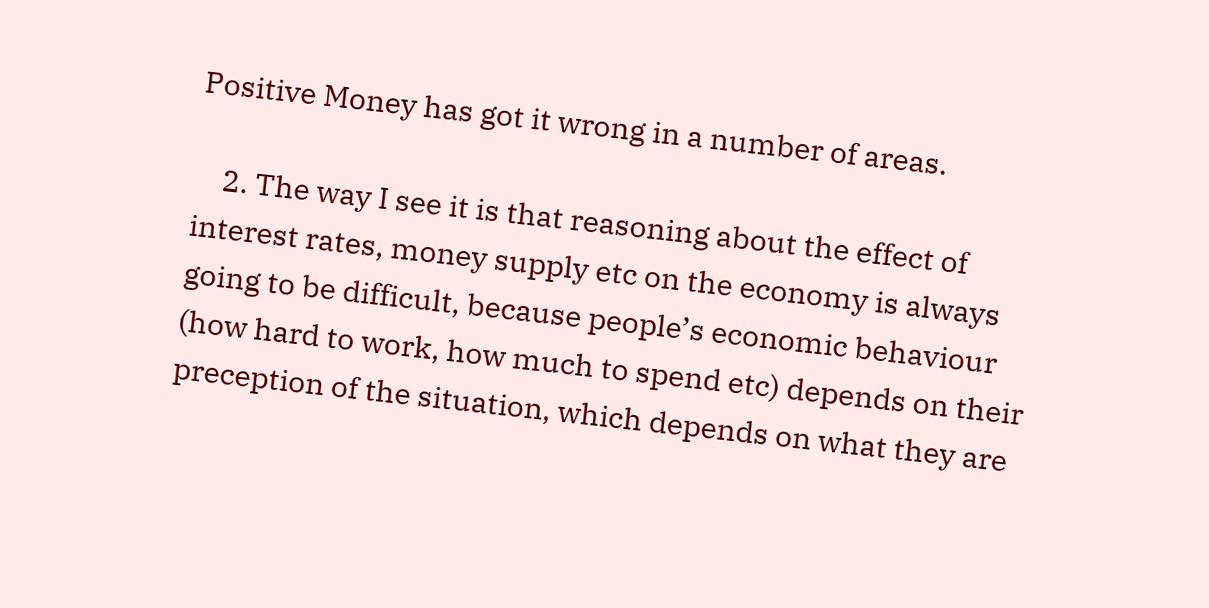Positive Money has got it wrong in a number of areas.

    2. The way I see it is that reasoning about the effect of interest rates, money supply etc on the economy is always going to be difficult, because people’s economic behaviour (how hard to work, how much to spend etc) depends on their preception of the situation, which depends on what they are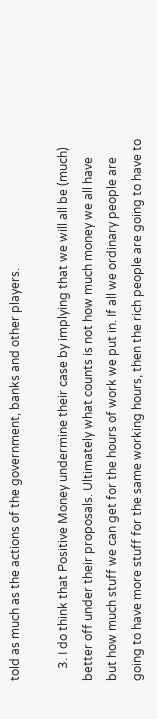told as much as the actions of the government, banks and other players.

    3. I do think that Positive Money undermine their case by implying that we will all be (much) better off under their proposals. Ultimately what counts is not how much money we all have but how much stuff we can get for the hours of work we put in. If all we ordinary people are going to have more stuff for the same working hours, then the rich people are going to have to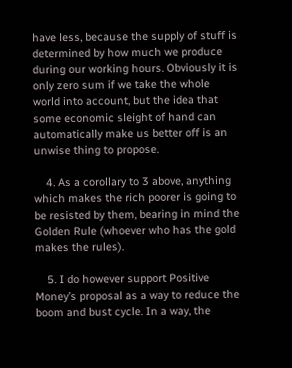have less, because the supply of stuff is determined by how much we produce during our working hours. Obviously it is only zero sum if we take the whole world into account, but the idea that some economic sleight of hand can automatically make us better off is an unwise thing to propose.

    4. As a corollary to 3 above, anything which makes the rich poorer is going to be resisted by them, bearing in mind the Golden Rule (whoever who has the gold makes the rules).

    5. I do however support Positive Money’s proposal as a way to reduce the boom and bust cycle. In a way, the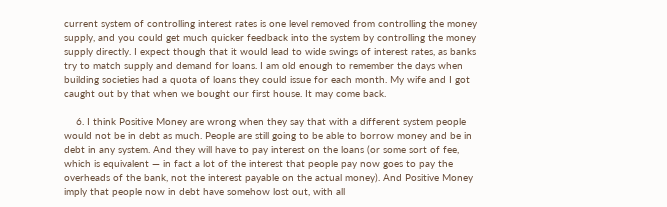current system of controlling interest rates is one level removed from controlling the money supply, and you could get much quicker feedback into the system by controlling the money supply directly. I expect though that it would lead to wide swings of interest rates, as banks try to match supply and demand for loans. I am old enough to remember the days when building societies had a quota of loans they could issue for each month. My wife and I got caught out by that when we bought our first house. It may come back.

    6. I think Positive Money are wrong when they say that with a different system people would not be in debt as much. People are still going to be able to borrow money and be in debt in any system. And they will have to pay interest on the loans (or some sort of fee, which is equivalent — in fact a lot of the interest that people pay now goes to pay the overheads of the bank, not the interest payable on the actual money). And Positive Money imply that people now in debt have somehow lost out, with all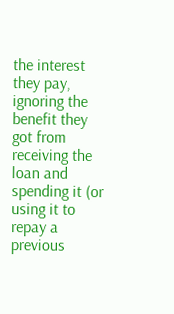the interest they pay, ignoring the benefit they got from receiving the loan and spending it (or using it to repay a previous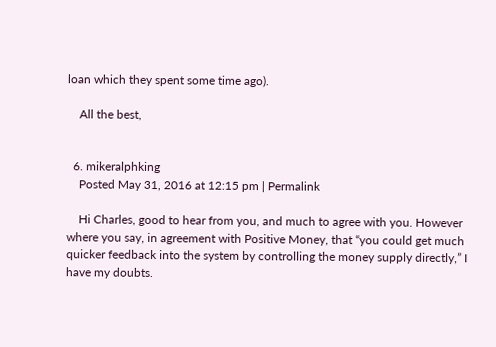loan which they spent some time ago).

    All the best,


  6. mikeralphking
    Posted May 31, 2016 at 12:15 pm | Permalink

    Hi Charles, good to hear from you, and much to agree with you. However where you say, in agreement with Positive Money, that “you could get much quicker feedback into the system by controlling the money supply directly,” I have my doubts.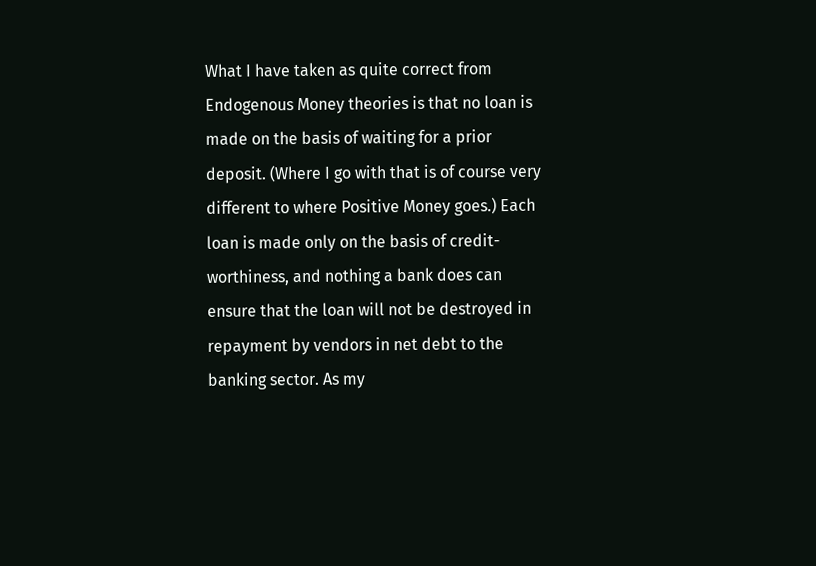What I have taken as quite correct from Endogenous Money theories is that no loan is made on the basis of waiting for a prior deposit. (Where I go with that is of course very different to where Positive Money goes.) Each loan is made only on the basis of credit-worthiness, and nothing a bank does can ensure that the loan will not be destroyed in repayment by vendors in net debt to the banking sector. As my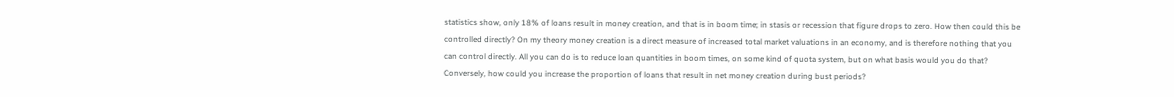statistics show, only 18% of loans result in money creation, and that is in boom time; in stasis or recession that figure drops to zero. How then could this be controlled directly? On my theory money creation is a direct measure of increased total market valuations in an economy, and is therefore nothing that you can control directly. All you can do is to reduce loan quantities in boom times, on some kind of quota system, but on what basis would you do that? Conversely, how could you increase the proportion of loans that result in net money creation during bust periods?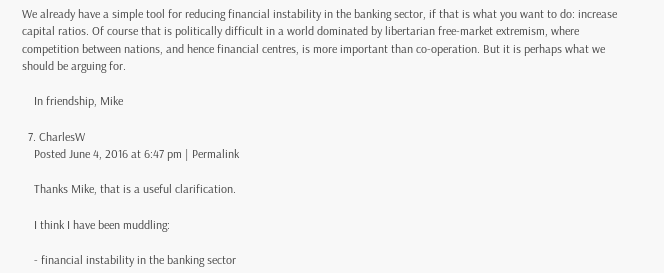We already have a simple tool for reducing financial instability in the banking sector, if that is what you want to do: increase capital ratios. Of course that is politically difficult in a world dominated by libertarian free-market extremism, where competition between nations, and hence financial centres, is more important than co-operation. But it is perhaps what we should be arguing for.

    In friendship, Mike

  7. CharlesW
    Posted June 4, 2016 at 6:47 pm | Permalink

    Thanks Mike, that is a useful clarification.

    I think I have been muddling:

    - financial instability in the banking sector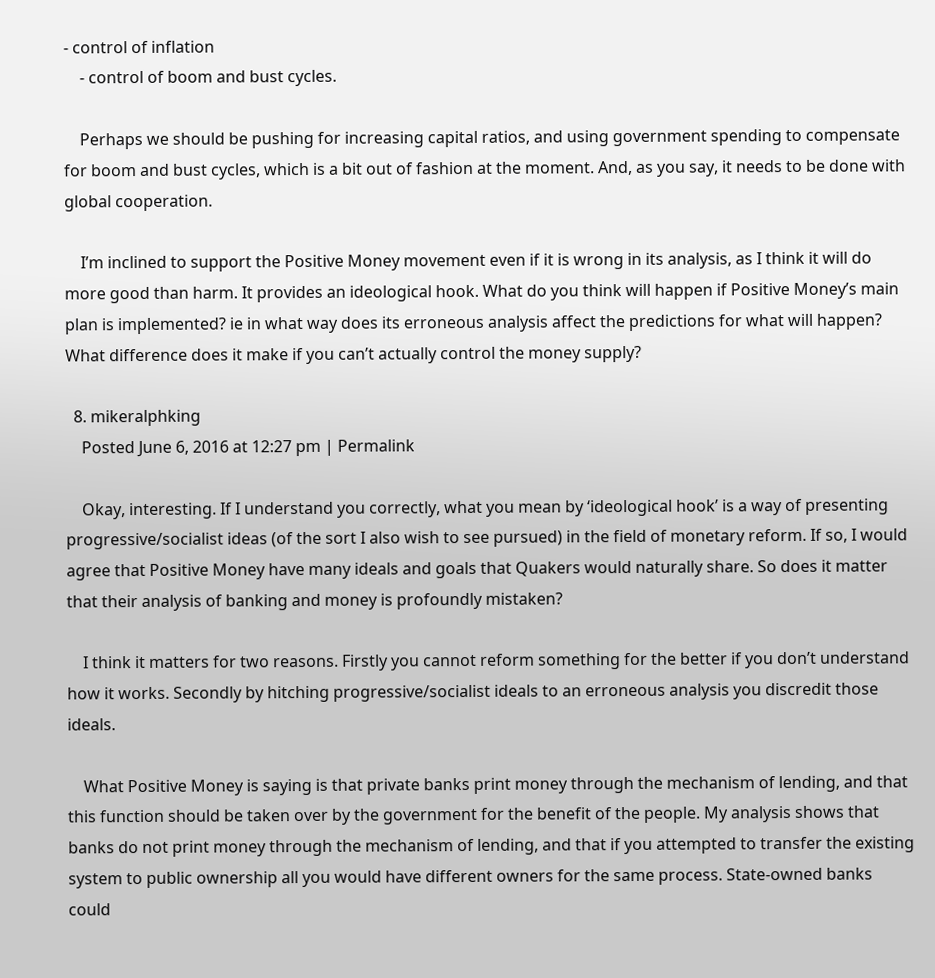- control of inflation
    - control of boom and bust cycles.

    Perhaps we should be pushing for increasing capital ratios, and using government spending to compensate for boom and bust cycles, which is a bit out of fashion at the moment. And, as you say, it needs to be done with global cooperation.

    I’m inclined to support the Positive Money movement even if it is wrong in its analysis, as I think it will do more good than harm. It provides an ideological hook. What do you think will happen if Positive Money’s main plan is implemented? ie in what way does its erroneous analysis affect the predictions for what will happen? What difference does it make if you can’t actually control the money supply?

  8. mikeralphking
    Posted June 6, 2016 at 12:27 pm | Permalink

    Okay, interesting. If I understand you correctly, what you mean by ‘ideological hook’ is a way of presenting progressive/socialist ideas (of the sort I also wish to see pursued) in the field of monetary reform. If so, I would agree that Positive Money have many ideals and goals that Quakers would naturally share. So does it matter that their analysis of banking and money is profoundly mistaken?

    I think it matters for two reasons. Firstly you cannot reform something for the better if you don’t understand how it works. Secondly by hitching progressive/socialist ideals to an erroneous analysis you discredit those ideals.

    What Positive Money is saying is that private banks print money through the mechanism of lending, and that this function should be taken over by the government for the benefit of the people. My analysis shows that banks do not print money through the mechanism of lending, and that if you attempted to transfer the existing system to public ownership all you would have different owners for the same process. State-owned banks could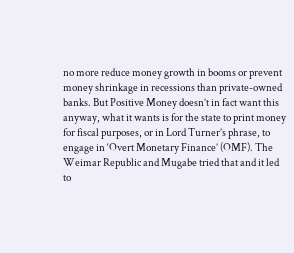no more reduce money growth in booms or prevent money shrinkage in recessions than private-owned banks. But Positive Money doesn’t in fact want this anyway, what it wants is for the state to print money for fiscal purposes, or in Lord Turner’s phrase, to engage in ‘Overt Monetary Finance’ (OMF). The Weimar Republic and Mugabe tried that and it led to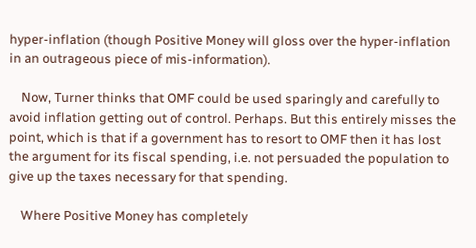hyper-inflation (though Positive Money will gloss over the hyper-inflation in an outrageous piece of mis-information).

    Now, Turner thinks that OMF could be used sparingly and carefully to avoid inflation getting out of control. Perhaps. But this entirely misses the point, which is that if a government has to resort to OMF then it has lost the argument for its fiscal spending, i.e. not persuaded the population to give up the taxes necessary for that spending.

    Where Positive Money has completely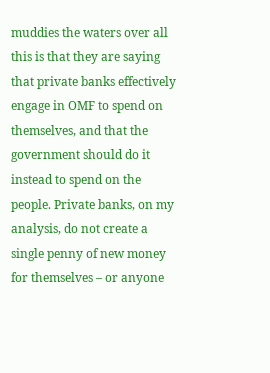muddies the waters over all this is that they are saying that private banks effectively engage in OMF to spend on themselves, and that the government should do it instead to spend on the people. Private banks, on my analysis, do not create a single penny of new money for themselves – or anyone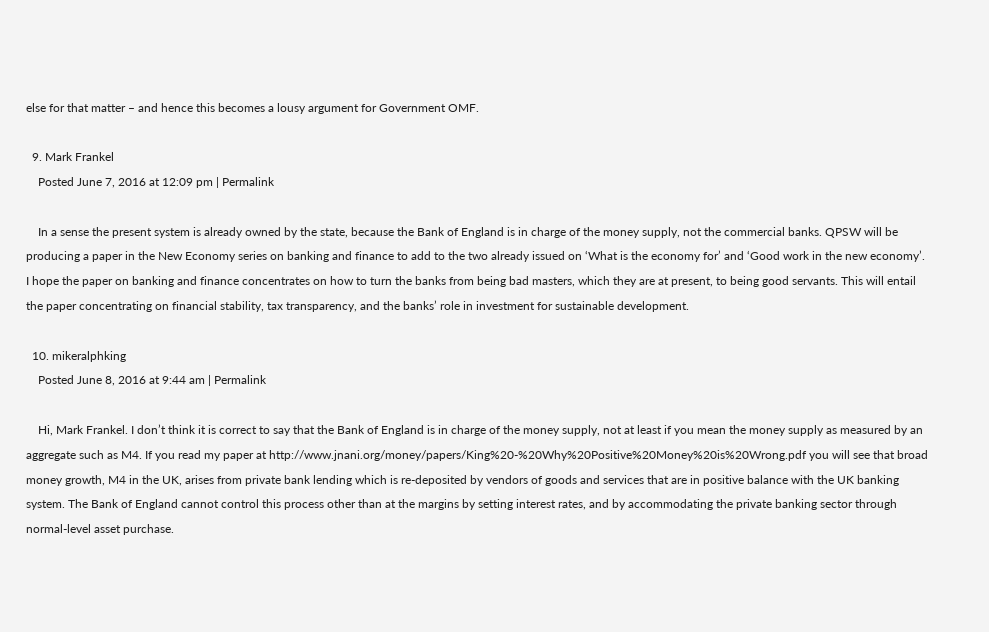else for that matter – and hence this becomes a lousy argument for Government OMF.

  9. Mark Frankel
    Posted June 7, 2016 at 12:09 pm | Permalink

    In a sense the present system is already owned by the state, because the Bank of England is in charge of the money supply, not the commercial banks. QPSW will be producing a paper in the New Economy series on banking and finance to add to the two already issued on ‘What is the economy for’ and ‘Good work in the new economy’. I hope the paper on banking and finance concentrates on how to turn the banks from being bad masters, which they are at present, to being good servants. This will entail the paper concentrating on financial stability, tax transparency, and the banks’ role in investment for sustainable development.

  10. mikeralphking
    Posted June 8, 2016 at 9:44 am | Permalink

    Hi, Mark Frankel. I don’t think it is correct to say that the Bank of England is in charge of the money supply, not at least if you mean the money supply as measured by an aggregate such as M4. If you read my paper at http://www.jnani.org/money/papers/King%20-%20Why%20Positive%20Money%20is%20Wrong.pdf you will see that broad money growth, M4 in the UK, arises from private bank lending which is re-deposited by vendors of goods and services that are in positive balance with the UK banking system. The Bank of England cannot control this process other than at the margins by setting interest rates, and by accommodating the private banking sector through normal-level asset purchase.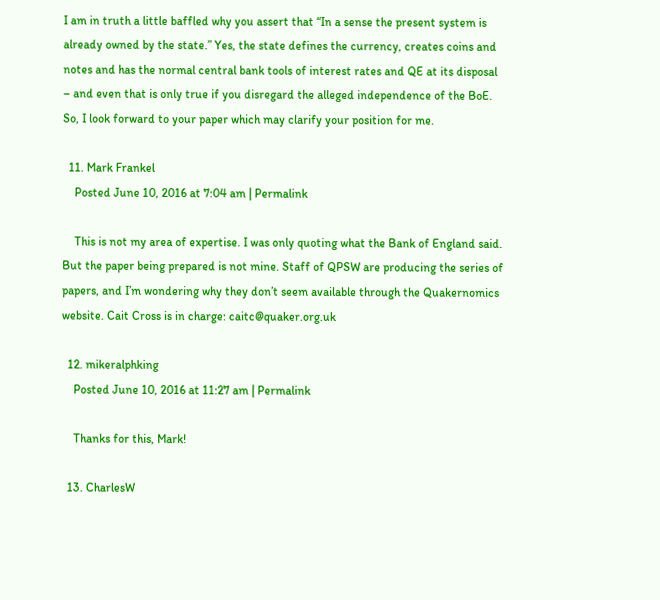I am in truth a little baffled why you assert that “In a sense the present system is already owned by the state.” Yes, the state defines the currency, creates coins and notes and has the normal central bank tools of interest rates and QE at its disposal – and even that is only true if you disregard the alleged independence of the BoE. So, I look forward to your paper which may clarify your position for me.

  11. Mark Frankel
    Posted June 10, 2016 at 7:04 am | Permalink

    This is not my area of expertise. I was only quoting what the Bank of England said. But the paper being prepared is not mine. Staff of QPSW are producing the series of papers, and I’m wondering why they don’t seem available through the Quakernomics website. Cait Cross is in charge: caitc@quaker.org.uk

  12. mikeralphking
    Posted June 10, 2016 at 11:27 am | Permalink

    Thanks for this, Mark!

  13. CharlesW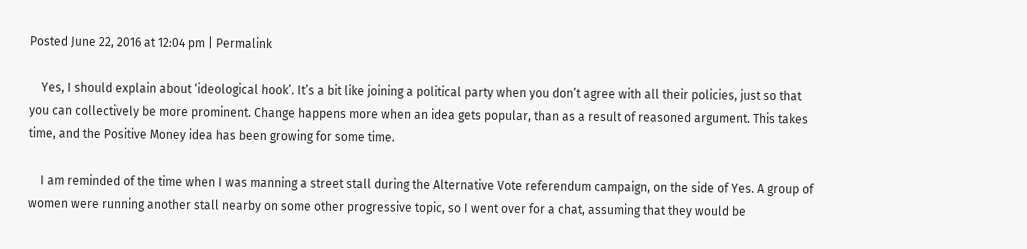Posted June 22, 2016 at 12:04 pm | Permalink

    Yes, I should explain about ‘ideological hook’. It’s a bit like joining a political party when you don’t agree with all their policies, just so that you can collectively be more prominent. Change happens more when an idea gets popular, than as a result of reasoned argument. This takes time, and the Positive Money idea has been growing for some time.

    I am reminded of the time when I was manning a street stall during the Alternative Vote referendum campaign, on the side of Yes. A group of women were running another stall nearby on some other progressive topic, so I went over for a chat, assuming that they would be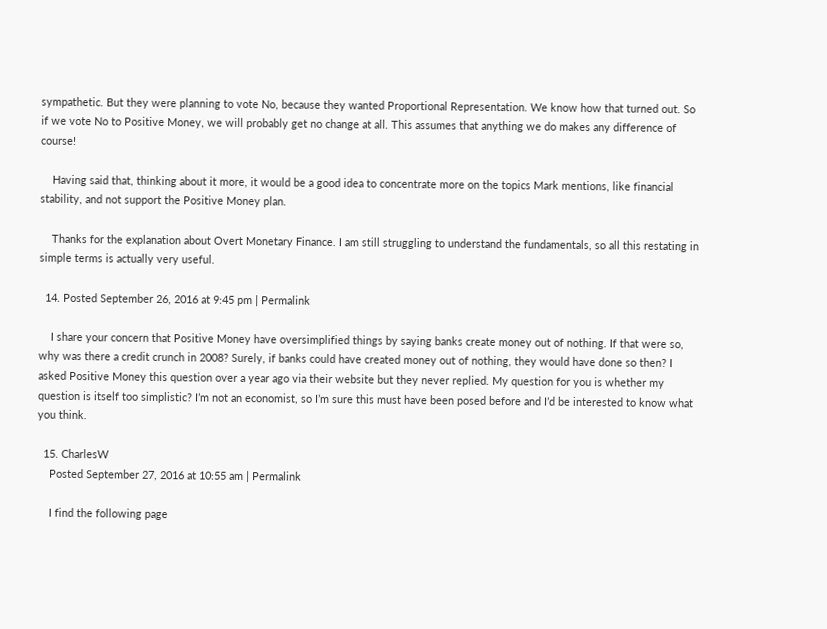sympathetic. But they were planning to vote No, because they wanted Proportional Representation. We know how that turned out. So if we vote No to Positive Money, we will probably get no change at all. This assumes that anything we do makes any difference of course!

    Having said that, thinking about it more, it would be a good idea to concentrate more on the topics Mark mentions, like financial stability, and not support the Positive Money plan.

    Thanks for the explanation about Overt Monetary Finance. I am still struggling to understand the fundamentals, so all this restating in simple terms is actually very useful.

  14. Posted September 26, 2016 at 9:45 pm | Permalink

    I share your concern that Positive Money have oversimplified things by saying banks create money out of nothing. If that were so, why was there a credit crunch in 2008? Surely, if banks could have created money out of nothing, they would have done so then? I asked Positive Money this question over a year ago via their website but they never replied. My question for you is whether my question is itself too simplistic? I’m not an economist, so I’m sure this must have been posed before and I’d be interested to know what you think.

  15. CharlesW
    Posted September 27, 2016 at 10:55 am | Permalink

    I find the following page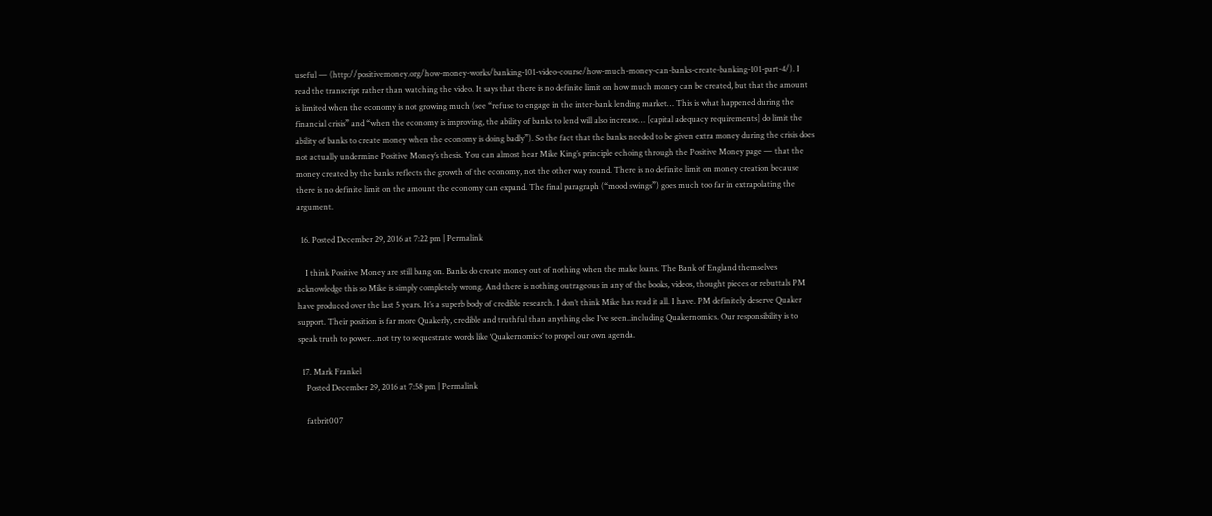useful — (http://positivemoney.org/how-money-works/banking-101-video-course/how-much-money-can-banks-create-banking-101-part-4/). I read the transcript rather than watching the video. It says that there is no definite limit on how much money can be created, but that the amount is limited when the economy is not growing much (see “refuse to engage in the inter-bank lending market… This is what happened during the financial crisis” and “when the economy is improving, the ability of banks to lend will also increase… [capital adequacy requirements] do limit the ability of banks to create money when the economy is doing badly”). So the fact that the banks needed to be given extra money during the crisis does not actually undermine Positive Money’s thesis. You can almost hear Mike King’s principle echoing through the Positive Money page — that the money created by the banks reflects the growth of the economy, not the other way round. There is no definite limit on money creation because there is no definite limit on the amount the economy can expand. The final paragraph (“mood swings”) goes much too far in extrapolating the argument.

  16. Posted December 29, 2016 at 7:22 pm | Permalink

    I think Positive Money are still bang on. Banks do create money out of nothing when the make loans. The Bank of England themselves acknowledge this so Mike is simply completely wrong. And there is nothing outrageous in any of the books, videos, thought pieces or rebuttals PM have produced over the last 5 years. It’s a superb body of credible research. I don’t think Mike has read it all. I have. PM definitely deserve Quaker support. Their position is far more Quakerly, credible and truthful than anything else I’ve seen..including Quakernomics. Our responsibility is to speak truth to power…not try to sequestrate words like ‘Quakernomics’ to propel our own agenda.

  17. Mark Frankel
    Posted December 29, 2016 at 7:58 pm | Permalink

    fatbrit007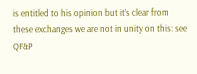is entitled to his opinion but it’s clear from these exchanges we are not in unity on this: see QF&P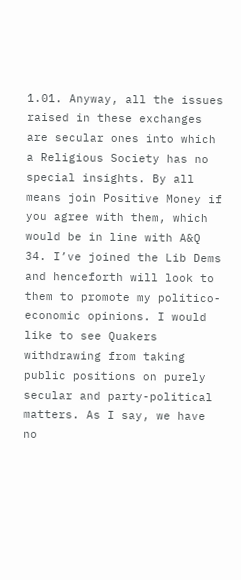1.01. Anyway, all the issues raised in these exchanges are secular ones into which a Religious Society has no special insights. By all means join Positive Money if you agree with them, which would be in line with A&Q 34. I’ve joined the Lib Dems and henceforth will look to them to promote my politico-economic opinions. I would like to see Quakers withdrawing from taking public positions on purely secular and party-political matters. As I say, we have no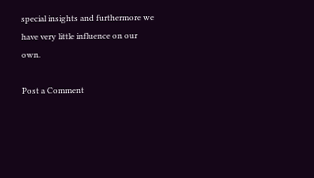special insights and furthermore we have very little influence on our own.

Post a Comment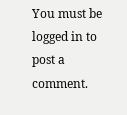You must be logged in to post a comment.